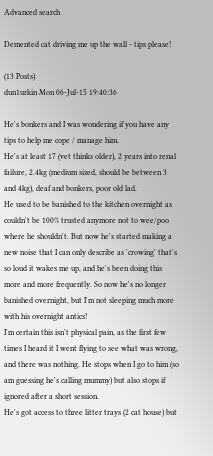Advanced search

Demented cat driving me up the wall - tips please!

(13 Posts)
dun1urkin Mon 06-Jul-15 19:40:36

He's bonkers and I was wondering if you have any tips to help me cope / manage him.
He's at least 17 (vet thinks older), 2 years into renal failure, 2.4kg (medium sized, should be between 3 and 4kg), deaf and bonkers, poor old lad.
He used to be banished to the kitchen overnight as couldn't be 100% trusted anymore not to wee/poo where he shouldn't. But now he's started making a new noise that I can only describe as 'crowing' that's so loud it wakes me up, and he's been doing this more and more frequently. So now he's no longer banished overnight, but I'm not sleeping much more with his overnight antics!
I'm certain this isn't physical pain, as the first few times I heard it I went flying to see what was wrong, and there was nothing. He stops when I go to him (so am guessing he's calling mummy) but also stops if ignored after a short session.
He's got access to three litter trays (2 cat house) but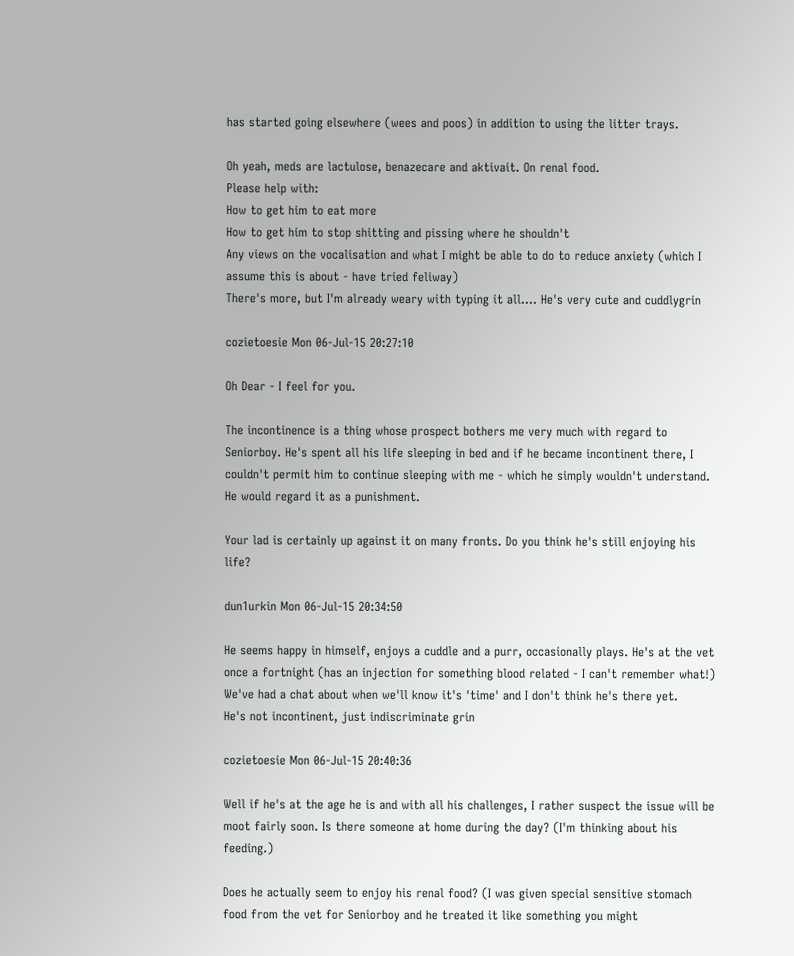has started going elsewhere (wees and poos) in addition to using the litter trays.

Oh yeah, meds are lactulose, benazecare and aktivait. On renal food.
Please help with:
How to get him to eat more
How to get him to stop shitting and pissing where he shouldn't
Any views on the vocalisation and what I might be able to do to reduce anxiety (which I assume this is about - have tried feliway)
There's more, but I'm already weary with typing it all.... He's very cute and cuddlygrin

cozietoesie Mon 06-Jul-15 20:27:10

Oh Dear - I feel for you.

The incontinence is a thing whose prospect bothers me very much with regard to Seniorboy. He's spent all his life sleeping in bed and if he became incontinent there, I couldn't permit him to continue sleeping with me - which he simply wouldn't understand. He would regard it as a punishment.

Your lad is certainly up against it on many fronts. Do you think he's still enjoying his life?

dun1urkin Mon 06-Jul-15 20:34:50

He seems happy in himself, enjoys a cuddle and a purr, occasionally plays. He's at the vet once a fortnight (has an injection for something blood related - I can't remember what!) We've had a chat about when we'll know it's 'time' and I don't think he's there yet.
He's not incontinent, just indiscriminate grin

cozietoesie Mon 06-Jul-15 20:40:36

Well if he's at the age he is and with all his challenges, I rather suspect the issue will be moot fairly soon. Is there someone at home during the day? (I'm thinking about his feeding.)

Does he actually seem to enjoy his renal food? (I was given special sensitive stomach food from the vet for Seniorboy and he treated it like something you might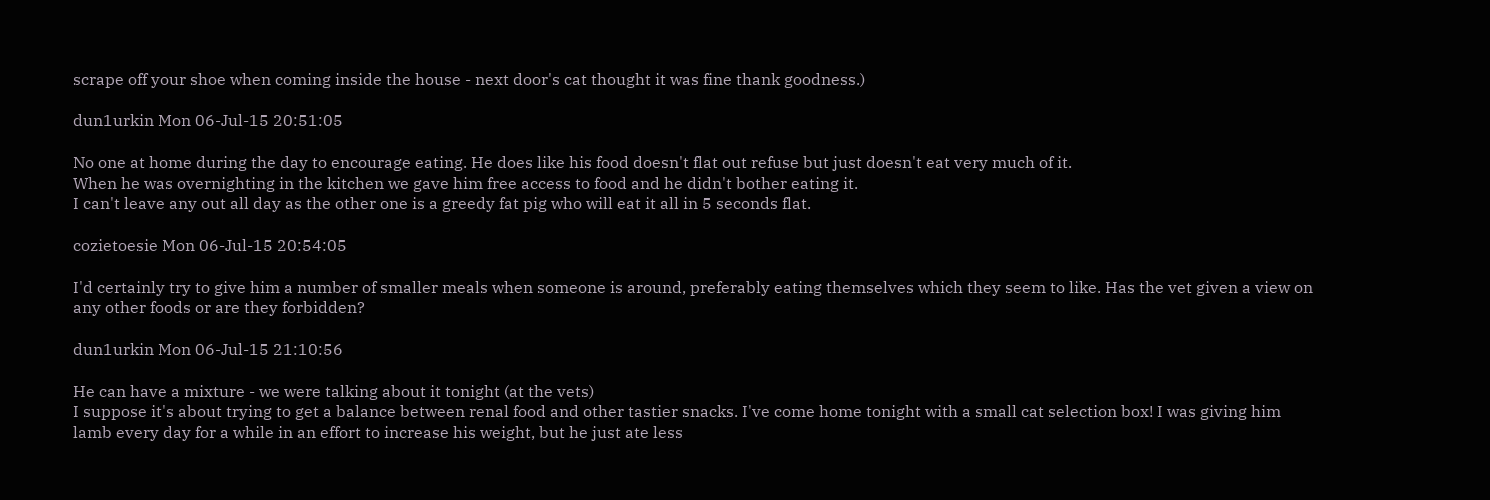scrape off your shoe when coming inside the house - next door's cat thought it was fine thank goodness.)

dun1urkin Mon 06-Jul-15 20:51:05

No one at home during the day to encourage eating. He does like his food doesn't flat out refuse but just doesn't eat very much of it.
When he was overnighting in the kitchen we gave him free access to food and he didn't bother eating it.
I can't leave any out all day as the other one is a greedy fat pig who will eat it all in 5 seconds flat.

cozietoesie Mon 06-Jul-15 20:54:05

I'd certainly try to give him a number of smaller meals when someone is around, preferably eating themselves which they seem to like. Has the vet given a view on any other foods or are they forbidden?

dun1urkin Mon 06-Jul-15 21:10:56

He can have a mixture - we were talking about it tonight (at the vets)
I suppose it's about trying to get a balance between renal food and other tastier snacks. I've come home tonight with a small cat selection box! I was giving him lamb every day for a while in an effort to increase his weight, but he just ate less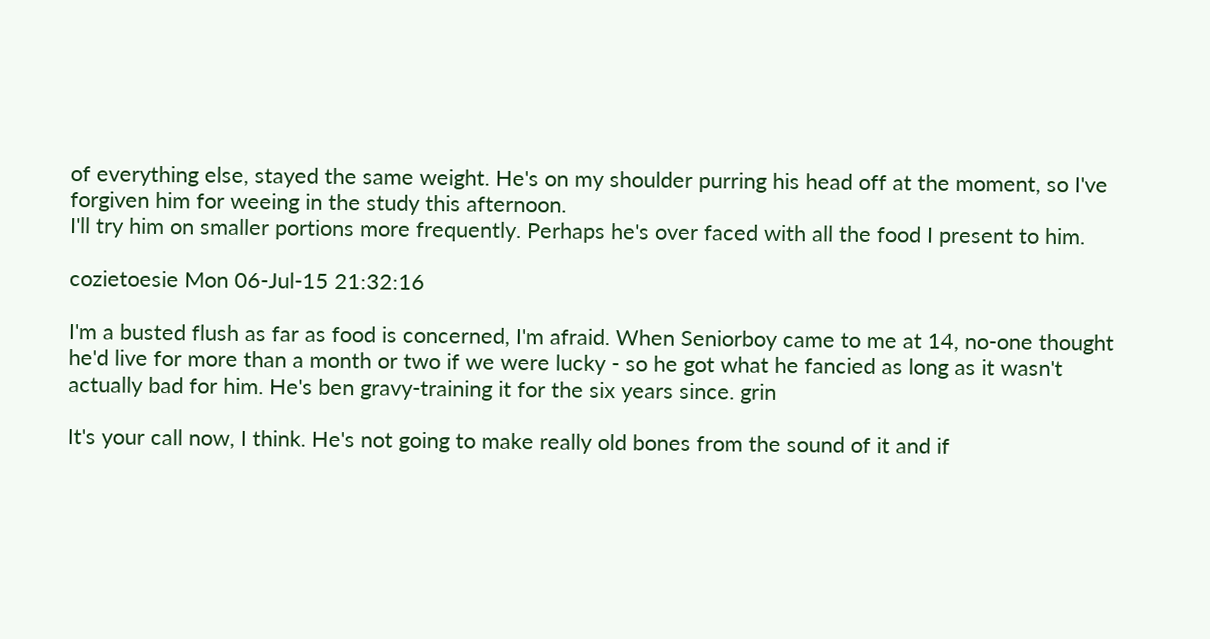of everything else, stayed the same weight. He's on my shoulder purring his head off at the moment, so I've forgiven him for weeing in the study this afternoon.
I'll try him on smaller portions more frequently. Perhaps he's over faced with all the food I present to him.

cozietoesie Mon 06-Jul-15 21:32:16

I'm a busted flush as far as food is concerned, I'm afraid. When Seniorboy came to me at 14, no-one thought he'd live for more than a month or two if we were lucky - so he got what he fancied as long as it wasn't actually bad for him. He's ben gravy-training it for the six years since. grin

It's your call now, I think. He's not going to make really old bones from the sound of it and if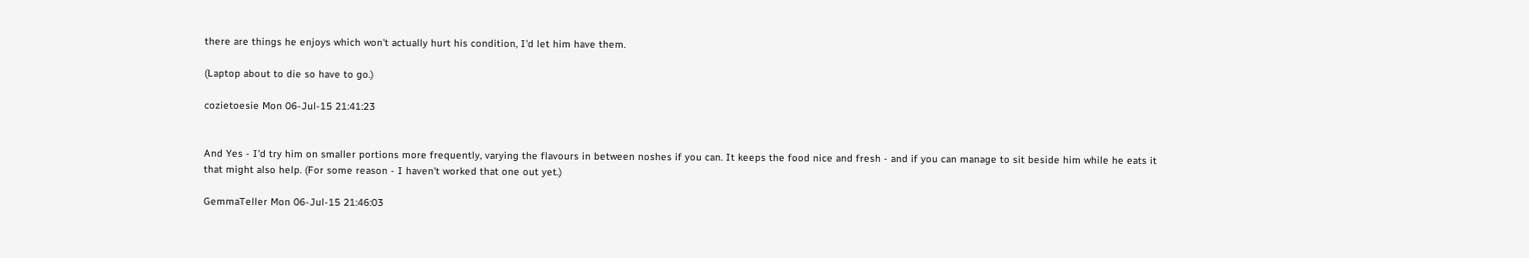there are things he enjoys which won't actually hurt his condition, I'd let him have them.

(Laptop about to die so have to go.)

cozietoesie Mon 06-Jul-15 21:41:23


And Yes - I'd try him on smaller portions more frequently, varying the flavours in between noshes if you can. It keeps the food nice and fresh - and if you can manage to sit beside him while he eats it that might also help. (For some reason - I haven't worked that one out yet.)

GemmaTeller Mon 06-Jul-15 21:46:03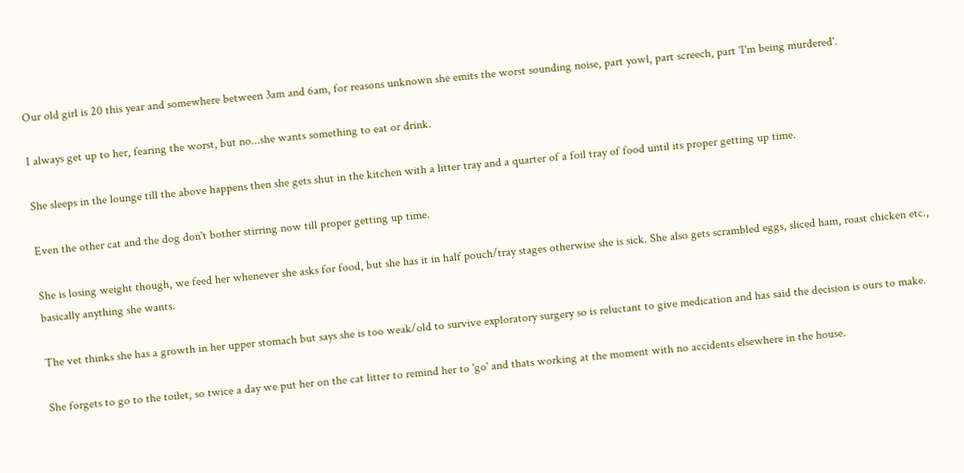Our old girl is 20 this year and somewhere between 3am and 6am, for reasons unknown she emits the worst sounding noise, part yowl, part screech, part 'I'm being murdered'.

I always get up to her, fearing the worst, but no...she wants something to eat or drink.

She sleeps in the lounge till the above happens then she gets shut in the kitchen with a litter tray and a quarter of a foil tray of food until its proper getting up time.

Even the other cat and the dog don't bother stirring now till proper getting up time.

She is losing weight though, we feed her whenever she asks for food, but she has it in half pouch/tray stages otherwise she is sick. She also gets scrambled eggs, sliced ham, roast chicken etc., basically anything she wants.

The vet thinks she has a growth in her upper stomach but says she is too weak/old to survive exploratory surgery so is reluctant to give medication and has said the decision is ours to make.

She forgets to go to the toilet, so twice a day we put her on the cat litter to remind her to 'go' and thats working at the moment with no accidents elsewhere in the house.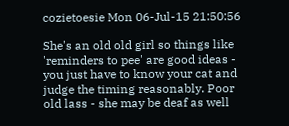cozietoesie Mon 06-Jul-15 21:50:56

She's an old old girl so things like 'reminders to pee' are good ideas - you just have to know your cat and judge the timing reasonably. Poor old lass - she may be deaf as well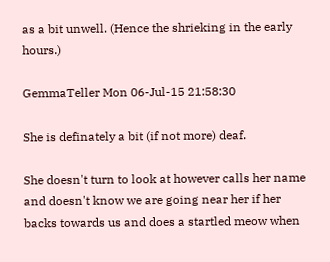as a bit unwell. (Hence the shrieking in the early hours.)

GemmaTeller Mon 06-Jul-15 21:58:30

She is definately a bit (if not more) deaf.

She doesn't turn to look at however calls her name and doesn't know we are going near her if her backs towards us and does a startled meow when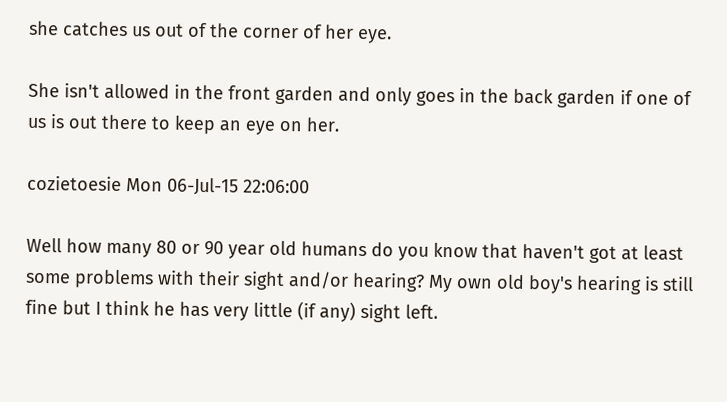she catches us out of the corner of her eye.

She isn't allowed in the front garden and only goes in the back garden if one of us is out there to keep an eye on her.

cozietoesie Mon 06-Jul-15 22:06:00

Well how many 80 or 90 year old humans do you know that haven't got at least some problems with their sight and/or hearing? My own old boy's hearing is still fine but I think he has very little (if any) sight left.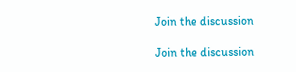Join the discussion

Join the discussion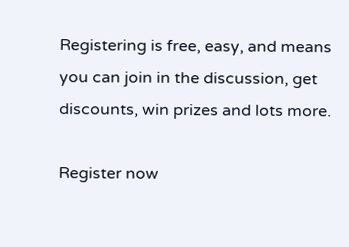Registering is free, easy, and means you can join in the discussion, get discounts, win prizes and lots more.

Register now